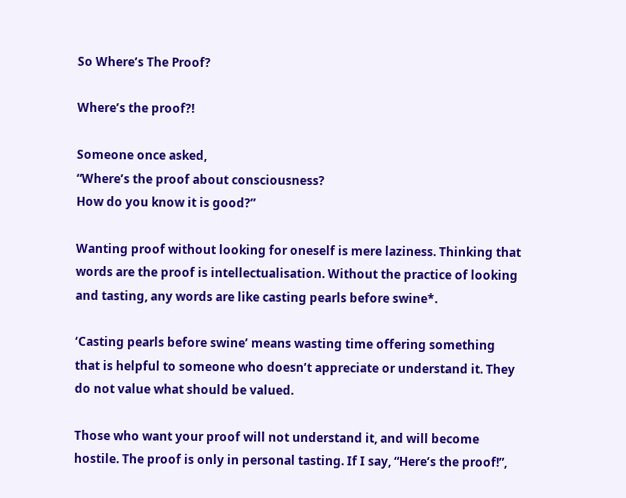So Where’s The Proof?

Where’s the proof?!

Someone once asked,
“Where’s the proof about consciousness?
How do you know it is good?”

Wanting proof without looking for oneself is mere laziness. Thinking that words are the proof is intellectualisation. Without the practice of looking and tasting, any words are like casting pearls before swine*.

‘Casting pearls before swine’ means wasting time offering something that is helpful to someone who doesn’t appreciate or understand it. They do not value what should be valued.

Those who want your proof will not understand it, and will become hostile. The proof is only in personal tasting. If I say, “Here’s the proof!”,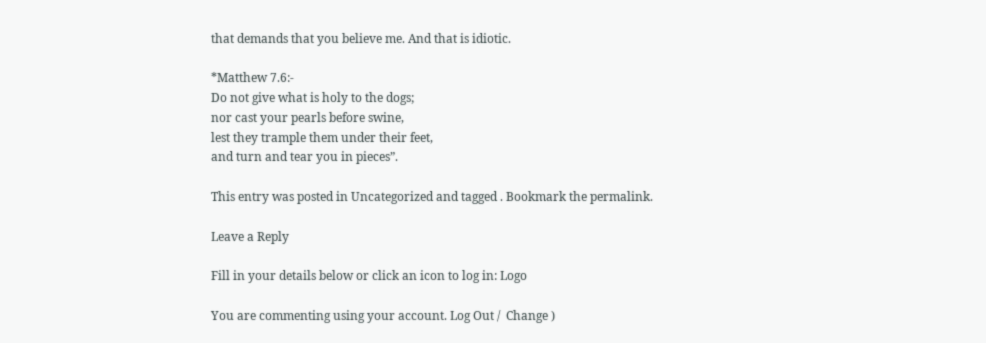that demands that you believe me. And that is idiotic.

*Matthew 7.6:-
Do not give what is holy to the dogs;
nor cast your pearls before swine,
lest they trample them under their feet,
and turn and tear you in pieces”.

This entry was posted in Uncategorized and tagged . Bookmark the permalink.

Leave a Reply

Fill in your details below or click an icon to log in: Logo

You are commenting using your account. Log Out /  Change )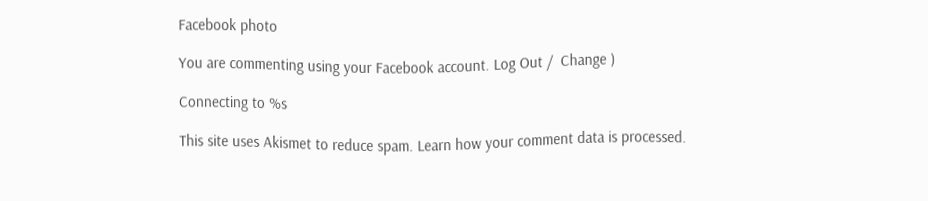Facebook photo

You are commenting using your Facebook account. Log Out /  Change )

Connecting to %s

This site uses Akismet to reduce spam. Learn how your comment data is processed.